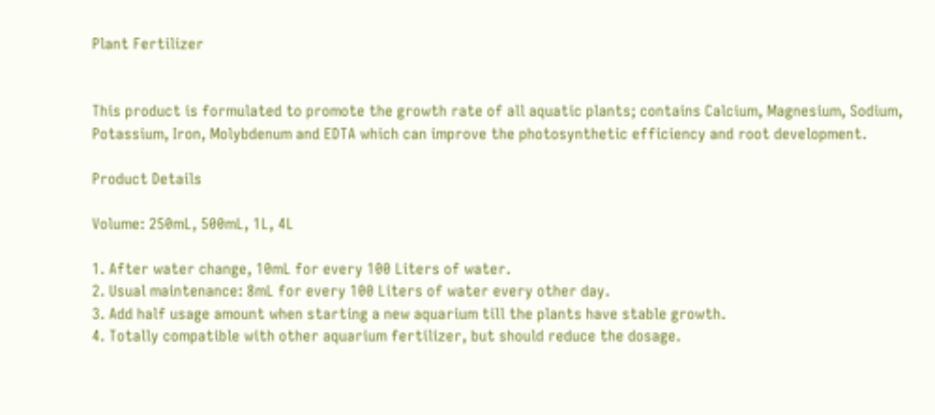Plant Fertilizer


This product is formulated to promote the growth rate of all aquatic plants; contains Calcium, Magnesium, Sodium, Potassium, Iron, Molybdenum and EDTA which can improve the photosynthetic efficiency and root development.

Product Details

Volume: 250mL, 500mL, 1L, 4L

1. After water change, 10mL for every 100 Liters of water.
2. Usual maintenance: 8mL for every 100 Liters of water every other day.
3. Add half usage amount when starting a new aquarium till the plants have stable growth.
4. Totally compatible with other aquarium fertilizer, but should reduce the dosage.